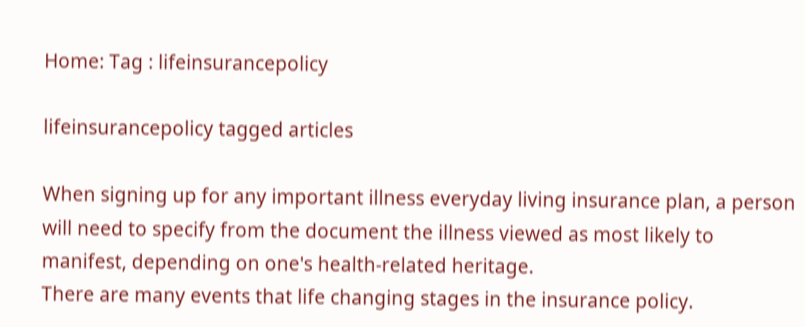Home: Tag : lifeinsurancepolicy

lifeinsurancepolicy tagged articles

When signing up for any important illness everyday living insurance plan, a person will need to specify from the document the illness viewed as most likely to manifest, depending on one's health-related heritage.
There are many events that life changing stages in the insurance policy.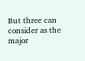But three can consider as the major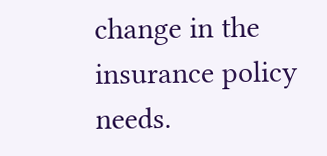change in the insurance policy needs.